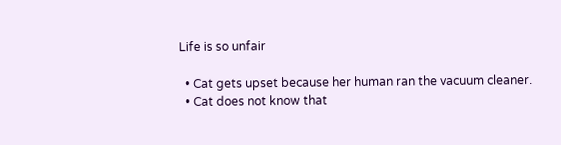Life is so unfair

  • Cat gets upset because her human ran the vacuum cleaner.
  • Cat does not know that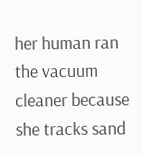her human ran the vacuum cleaner because she tracks sand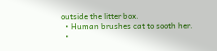outside the litter box.
  • Human brushes cat to sooth her.
  •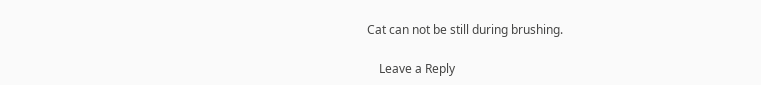Cat can not be still during brushing.

    Leave a Reply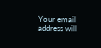Your email address will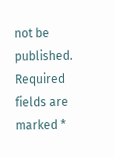not be published. Required fields are marked *